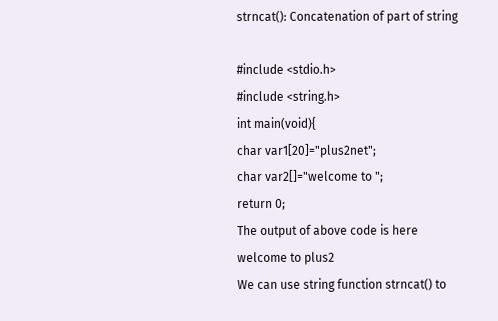strncat(): Concatenation of part of string

#include <stdio.h>
#include <string.h>
int main(void){
char var1[20]="plus2net";
char var2[]="welcome to ";
return 0;
The output of above code is here
welcome to plus2
We can use string function strncat() to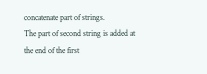concatenate part of strings.
The part of second string is added at the end of the first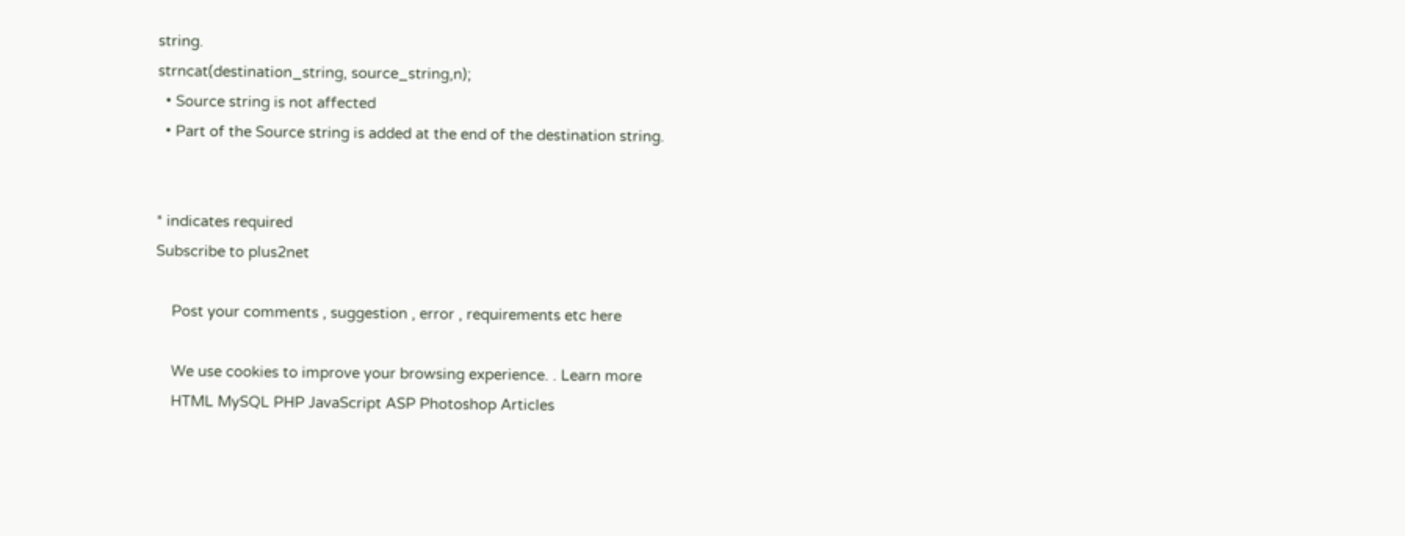string.
strncat(destination_string, source_string,n);
  • Source string is not affected
  • Part of the Source string is added at the end of the destination string.


* indicates required
Subscribe to plus2net

    Post your comments , suggestion , error , requirements etc here

    We use cookies to improve your browsing experience. . Learn more
    HTML MySQL PHP JavaScript ASP Photoshop Articles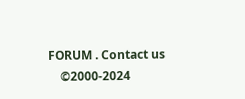FORUM . Contact us
    ©2000-2024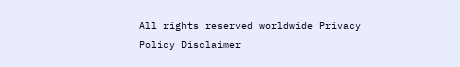All rights reserved worldwide Privacy Policy Disclaimer